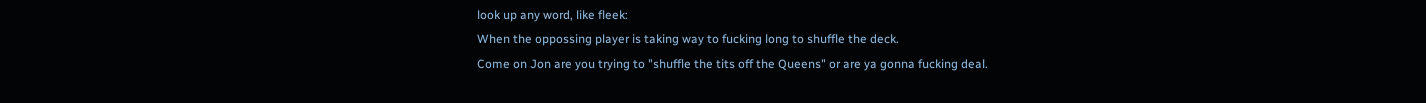look up any word, like fleek:
When the oppossing player is taking way to fucking long to shuffle the deck.
Come on Jon are you trying to "shuffle the tits off the Queens" or are ya gonna fucking deal.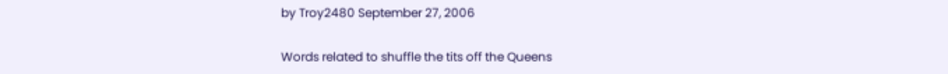by Troy2480 September 27, 2006

Words related to shuffle the tits off the Queens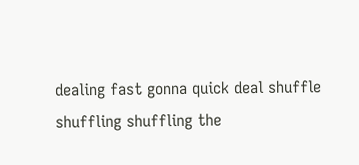dealing fast gonna quick deal shuffle shuffling shuffling the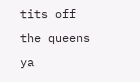tits off the queens ya